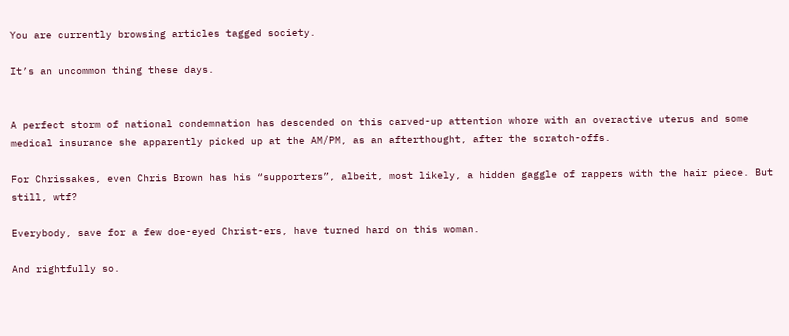You are currently browsing articles tagged society.

It’s an uncommon thing these days.


A perfect storm of national condemnation has descended on this carved-up attention whore with an overactive uterus and some medical insurance she apparently picked up at the AM/PM, as an afterthought, after the scratch-offs.

For Chrissakes, even Chris Brown has his “supporters”, albeit, most likely, a hidden gaggle of rappers with the hair piece. But still, wtf?

Everybody, save for a few doe-eyed Christ-ers, have turned hard on this woman.

And rightfully so.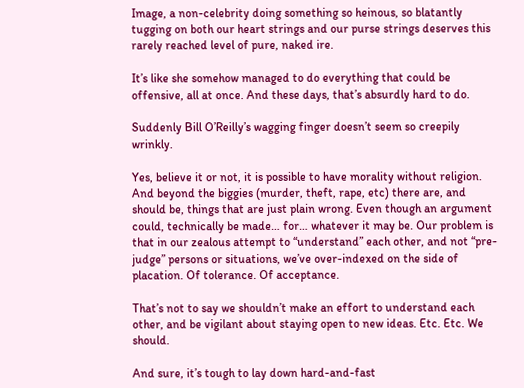Image, a non-celebrity doing something so heinous, so blatantly tugging on both our heart strings and our purse strings deserves this rarely reached level of pure, naked ire.

It’s like she somehow managed to do everything that could be offensive, all at once. And these days, that’s absurdly hard to do.

Suddenly Bill O’Reilly’s wagging finger doesn’t seem so creepily wrinkly.

Yes, believe it or not, it is possible to have morality without religion. And beyond the biggies (murder, theft, rape, etc) there are, and should be, things that are just plain wrong. Even though an argument could, technically be made… for… whatever it may be. Our problem is that in our zealous attempt to “understand” each other, and not “pre-judge” persons or situations, we’ve over-indexed on the side of placation. Of tolerance. Of acceptance.

That’s not to say we shouldn’t make an effort to understand each other, and be vigilant about staying open to new ideas. Etc. Etc. We should.

And sure, it’s tough to lay down hard-and-fast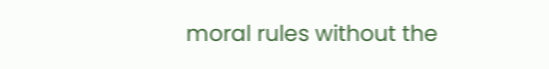moral rules without the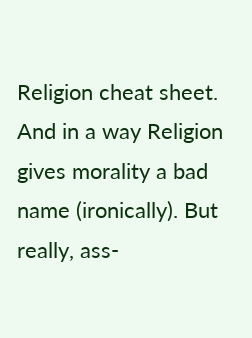Religion cheat sheet. And in a way Religion gives morality a bad name (ironically). But really, ass-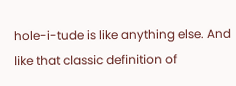hole-i-tude is like anything else. And like that classic definition of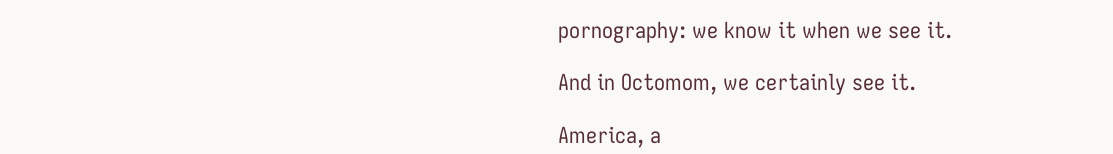pornography: we know it when we see it.

And in Octomom, we certainly see it.

America, a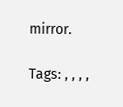mirror.

Tags: , , , ,